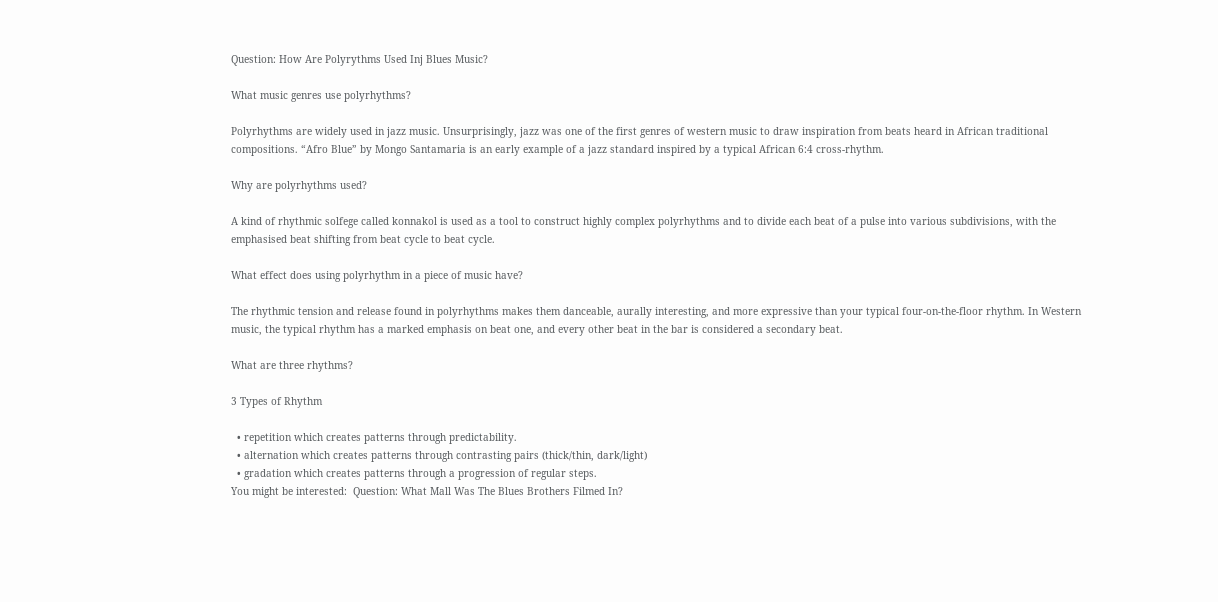Question: How Are Polyrythms Used Inj Blues Music?

What music genres use polyrhythms?

Polyrhythms are widely used in jazz music. Unsurprisingly, jazz was one of the first genres of western music to draw inspiration from beats heard in African traditional compositions. “Afro Blue” by Mongo Santamaria is an early example of a jazz standard inspired by a typical African 6:4 cross-rhythm.

Why are polyrhythms used?

A kind of rhythmic solfege called konnakol is used as a tool to construct highly complex polyrhythms and to divide each beat of a pulse into various subdivisions, with the emphasised beat shifting from beat cycle to beat cycle.

What effect does using polyrhythm in a piece of music have?

The rhythmic tension and release found in polyrhythms makes them danceable, aurally interesting, and more expressive than your typical four-on-the-floor rhythm. In Western music, the typical rhythm has a marked emphasis on beat one, and every other beat in the bar is considered a secondary beat.

What are three rhythms?

3 Types of Rhythm

  • repetition which creates patterns through predictability.
  • alternation which creates patterns through contrasting pairs (thick/thin, dark/light)
  • gradation which creates patterns through a progression of regular steps.
You might be interested:  Question: What Mall Was The Blues Brothers Filmed In?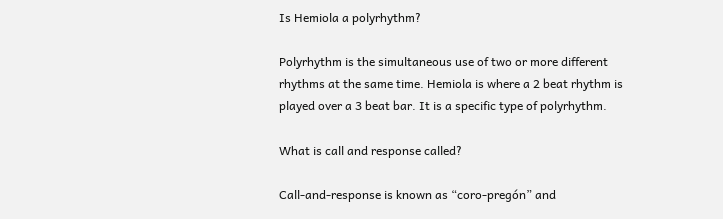Is Hemiola a polyrhythm?

Polyrhythm is the simultaneous use of two or more different rhythms at the same time. Hemiola is where a 2 beat rhythm is played over a 3 beat bar. It is a specific type of polyrhythm.

What is call and response called?

Call-and-response is known as “coro-pregón” and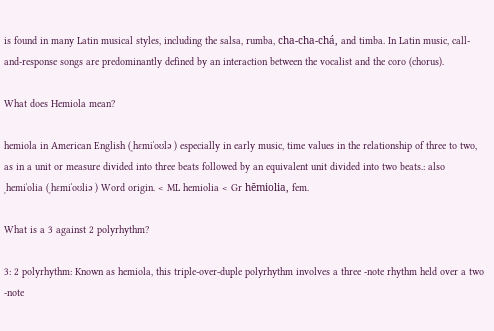is found in many Latin musical styles, including the salsa, rumba, cha-cha-chá, and timba. In Latin music, call-and-response songs are predominantly defined by an interaction between the vocalist and the coro (chorus).

What does Hemiola mean?

hemiola in American English (ˌhɛmiˈoʊlə ) especially in early music, time values in the relationship of three to two, as in a unit or measure divided into three beats followed by an equivalent unit divided into two beats.: also ˌhemiˈolia (ˌhɛmiˈoʊliə ) Word origin. < ML hemiolia < Gr hēmiolia, fem.

What is a 3 against 2 polyrhythm?

3: 2 polyrhythm: Known as hemiola, this triple-over-duple polyrhythm involves a three -note rhythm held over a two -note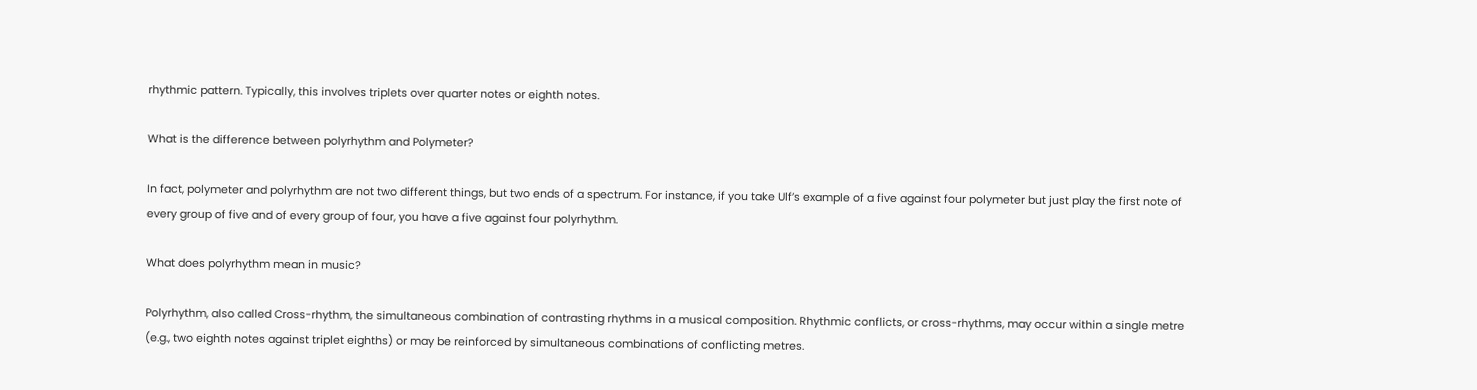rhythmic pattern. Typically, this involves triplets over quarter notes or eighth notes.

What is the difference between polyrhythm and Polymeter?

In fact, polymeter and polyrhythm are not two different things, but two ends of a spectrum. For instance, if you take Ulf’s example of a five against four polymeter but just play the first note of every group of five and of every group of four, you have a five against four polyrhythm.

What does polyrhythm mean in music?

Polyrhythm, also called Cross-rhythm, the simultaneous combination of contrasting rhythms in a musical composition. Rhythmic conflicts, or cross-rhythms, may occur within a single metre (e.g., two eighth notes against triplet eighths) or may be reinforced by simultaneous combinations of conflicting metres.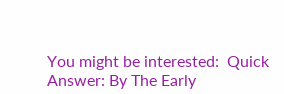You might be interested:  Quick Answer: By The Early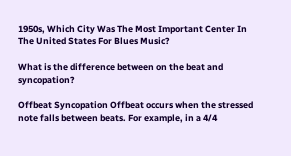1950s, Which City Was The Most Important Center In The United States For Blues Music?

What is the difference between on the beat and syncopation?

Offbeat Syncopation Offbeat occurs when the stressed note falls between beats. For example, in a 4/4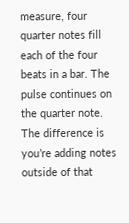measure, four quarter notes fill each of the four beats in a bar. The pulse continues on the quarter note. The difference is you’re adding notes outside of that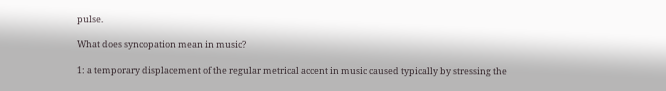pulse.

What does syncopation mean in music?

1: a temporary displacement of the regular metrical accent in music caused typically by stressing the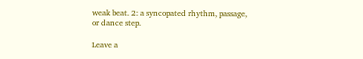weak beat. 2: a syncopated rhythm, passage, or dance step.

Leave a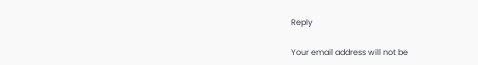Reply

Your email address will not be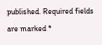published. Required fields are marked *